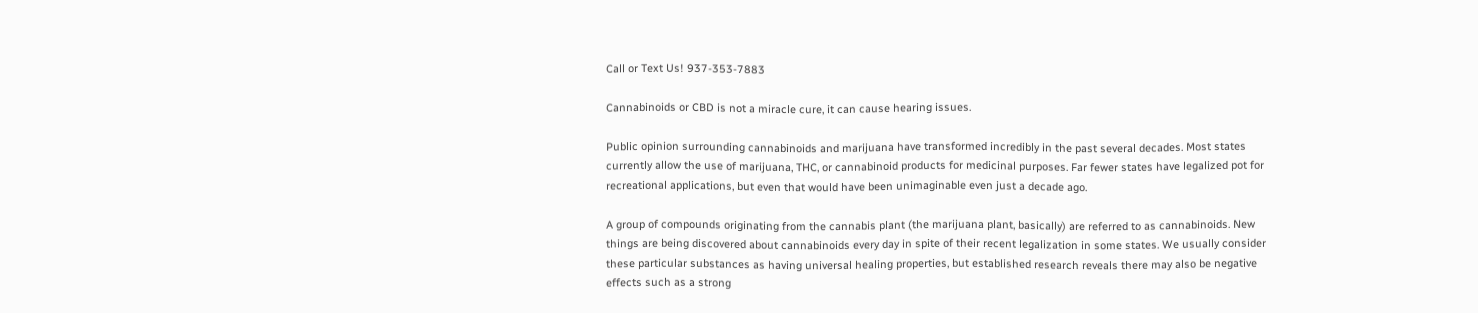Call or Text Us! 937-353-7883

Cannabinoids or CBD is not a miracle cure, it can cause hearing issues.

Public opinion surrounding cannabinoids and marijuana have transformed incredibly in the past several decades. Most states currently allow the use of marijuana, THC, or cannabinoid products for medicinal purposes. Far fewer states have legalized pot for recreational applications, but even that would have been unimaginable even just a decade ago.

A group of compounds originating from the cannabis plant (the marijuana plant, basically) are referred to as cannabinoids. New things are being discovered about cannabinoids every day in spite of their recent legalization in some states. We usually consider these particular substances as having universal healing properties, but established research reveals there may also be negative effects such as a strong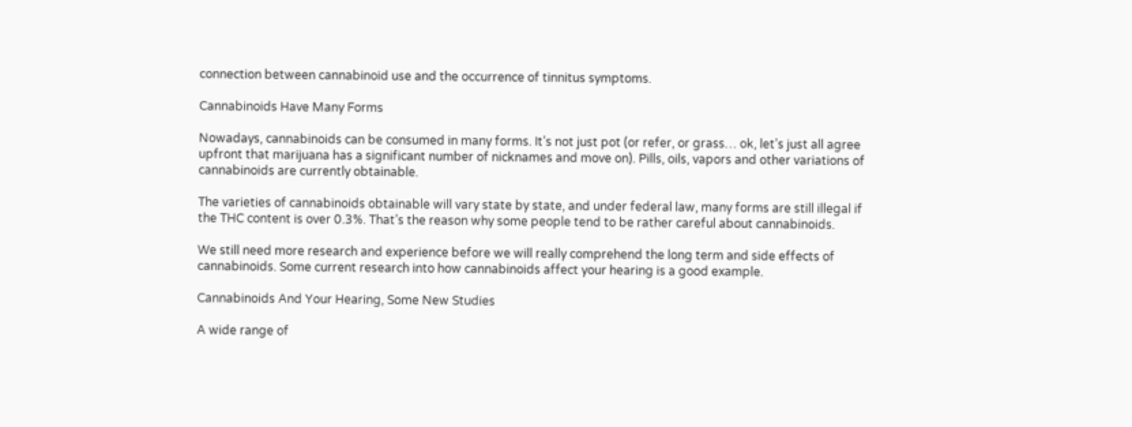connection between cannabinoid use and the occurrence of tinnitus symptoms.

Cannabinoids Have Many Forms

Nowadays, cannabinoids can be consumed in many forms. It’s not just pot (or refer, or grass… ok, let’s just all agree upfront that marijuana has a significant number of nicknames and move on). Pills, oils, vapors and other variations of cannabinoids are currently obtainable.

The varieties of cannabinoids obtainable will vary state by state, and under federal law, many forms are still illegal if the THC content is over 0.3%. That’s the reason why some people tend to be rather careful about cannabinoids.

We still need more research and experience before we will really comprehend the long term and side effects of cannabinoids. Some current research into how cannabinoids affect your hearing is a good example.

Cannabinoids And Your Hearing, Some New Studies

A wide range of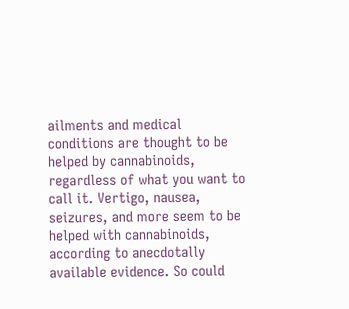ailments and medical conditions are thought to be helped by cannabinoids, regardless of what you want to call it. Vertigo, nausea, seizures, and more seem to be helped with cannabinoids, according to anecdotally available evidence. So could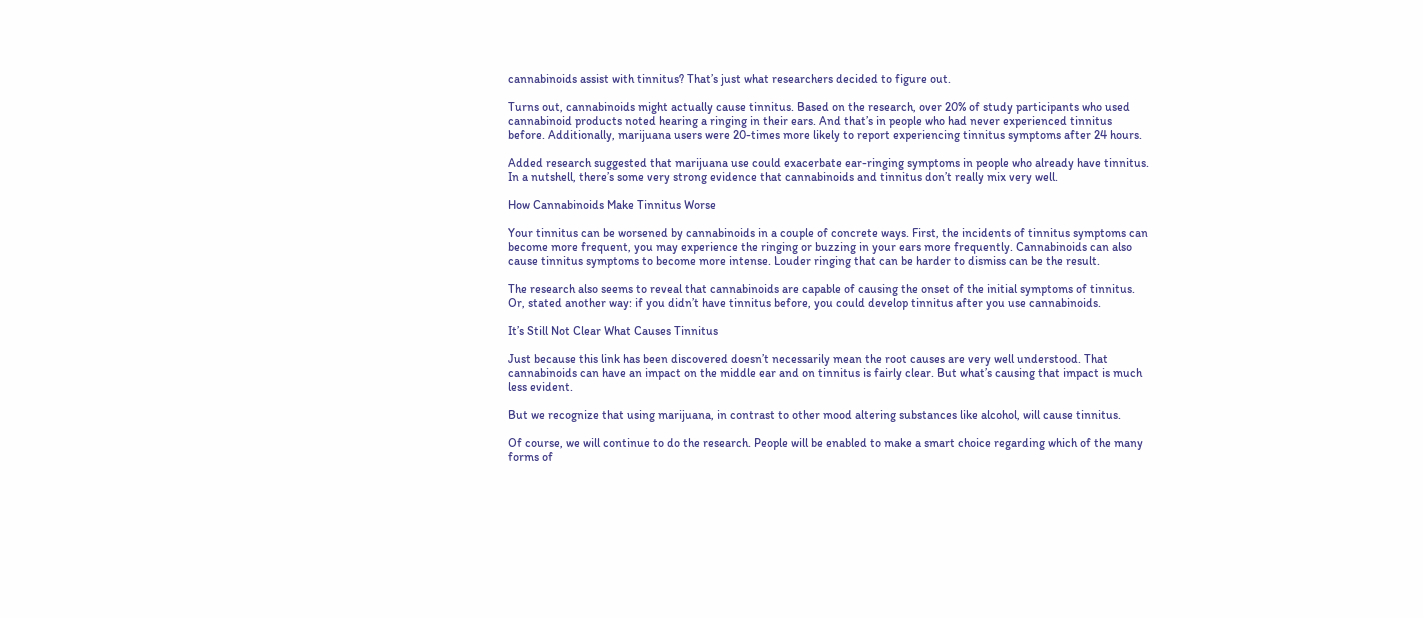cannabinoids assist with tinnitus? That’s just what researchers decided to figure out.

Turns out, cannabinoids might actually cause tinnitus. Based on the research, over 20% of study participants who used cannabinoid products noted hearing a ringing in their ears. And that’s in people who had never experienced tinnitus before. Additionally, marijuana users were 20-times more likely to report experiencing tinnitus symptoms after 24 hours.

Added research suggested that marijuana use could exacerbate ear-ringing symptoms in people who already have tinnitus. In a nutshell, there’s some very strong evidence that cannabinoids and tinnitus don’t really mix very well.

How Cannabinoids Make Tinnitus Worse

Your tinnitus can be worsened by cannabinoids in a couple of concrete ways. First, the incidents of tinnitus symptoms can become more frequent, you may experience the ringing or buzzing in your ears more frequently. Cannabinoids can also cause tinnitus symptoms to become more intense. Louder ringing that can be harder to dismiss can be the result.

The research also seems to reveal that cannabinoids are capable of causing the onset of the initial symptoms of tinnitus. Or, stated another way: if you didn’t have tinnitus before, you could develop tinnitus after you use cannabinoids.

It’s Still Not Clear What Causes Tinnitus

Just because this link has been discovered doesn’t necessarily mean the root causes are very well understood. That cannabinoids can have an impact on the middle ear and on tinnitus is fairly clear. But what’s causing that impact is much less evident.

But we recognize that using marijuana, in contrast to other mood altering substances like alcohol, will cause tinnitus.

Of course, we will continue to do the research. People will be enabled to make a smart choice regarding which of the many forms of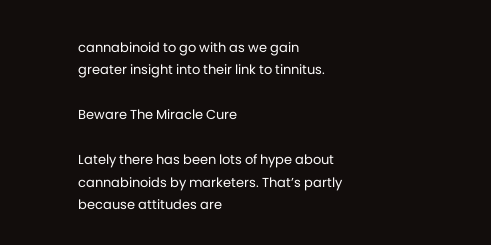cannabinoid to go with as we gain greater insight into their link to tinnitus.

Beware The Miracle Cure

Lately there has been lots of hype about cannabinoids by marketers. That’s partly because attitudes are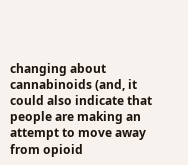changing about cannabinoids (and, it could also indicate that people are making an attempt to move away from opioid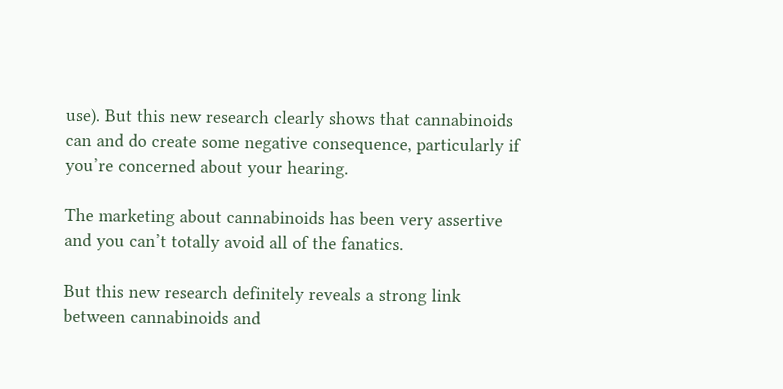use). But this new research clearly shows that cannabinoids can and do create some negative consequence, particularly if you’re concerned about your hearing.

The marketing about cannabinoids has been very assertive and you can’t totally avoid all of the fanatics.

But this new research definitely reveals a strong link between cannabinoids and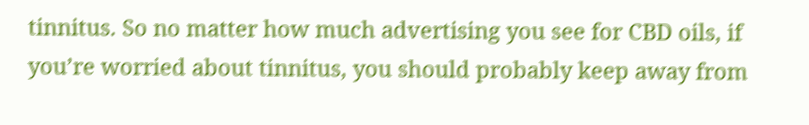tinnitus. So no matter how much advertising you see for CBD oils, if you’re worried about tinnitus, you should probably keep away from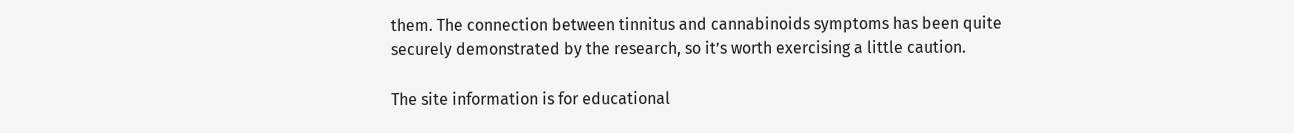them. The connection between tinnitus and cannabinoids symptoms has been quite securely demonstrated by the research, so it’s worth exercising a little caution.

The site information is for educational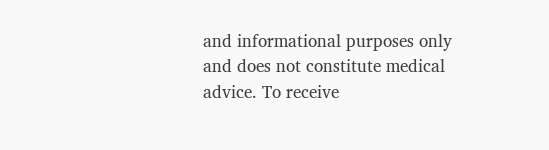and informational purposes only and does not constitute medical advice. To receive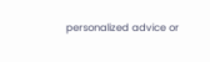personalized advice or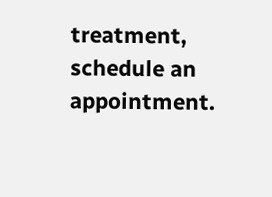treatment, schedule an appointment.